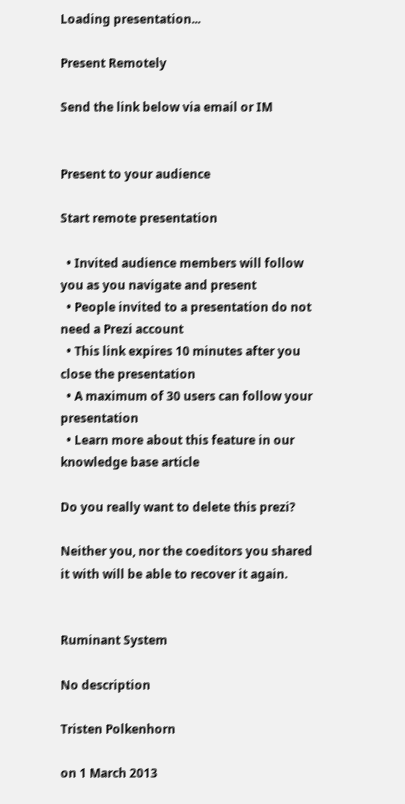Loading presentation...

Present Remotely

Send the link below via email or IM


Present to your audience

Start remote presentation

  • Invited audience members will follow you as you navigate and present
  • People invited to a presentation do not need a Prezi account
  • This link expires 10 minutes after you close the presentation
  • A maximum of 30 users can follow your presentation
  • Learn more about this feature in our knowledge base article

Do you really want to delete this prezi?

Neither you, nor the coeditors you shared it with will be able to recover it again.


Ruminant System

No description

Tristen Polkenhorn

on 1 March 2013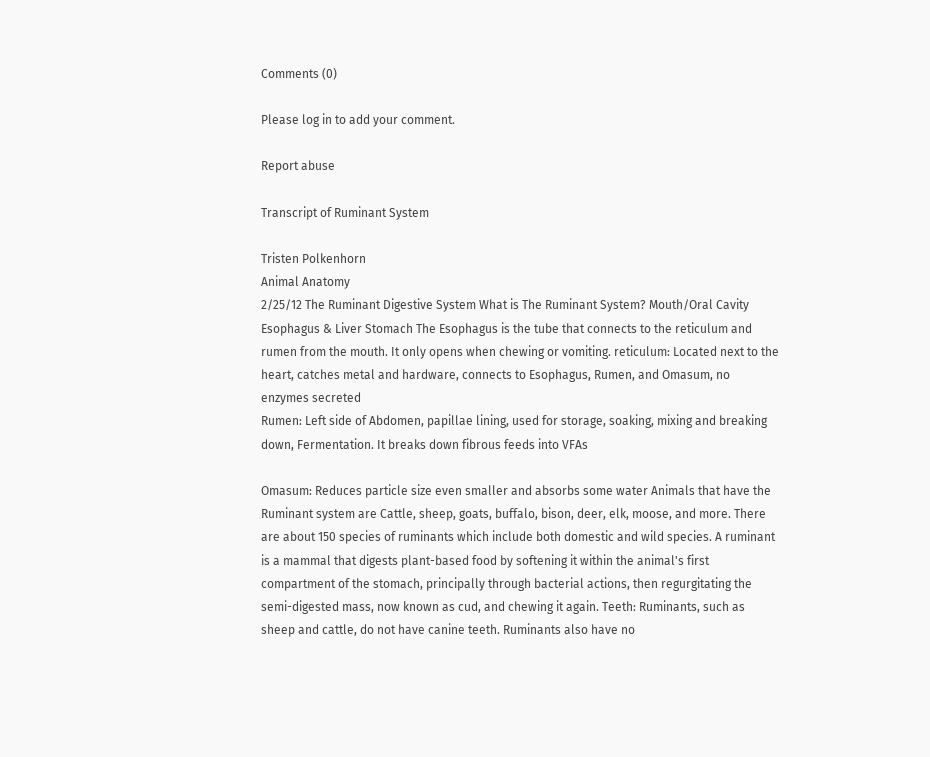Comments (0)

Please log in to add your comment.

Report abuse

Transcript of Ruminant System

Tristen Polkenhorn
Animal Anatomy
2/25/12 The Ruminant Digestive System What is The Ruminant System? Mouth/Oral Cavity Esophagus & Liver Stomach The Esophagus is the tube that connects to the reticulum and rumen from the mouth. It only opens when chewing or vomiting. reticulum: Located next to the heart, catches metal and hardware, connects to Esophagus, Rumen, and Omasum, no enzymes secreted
Rumen: Left side of Abdomen, papillae lining, used for storage, soaking, mixing and breaking down, Fermentation. It breaks down fibrous feeds into VFAs

Omasum: Reduces particle size even smaller and absorbs some water Animals that have the Ruminant system are Cattle, sheep, goats, buffalo, bison, deer, elk, moose, and more. There are about 150 species of ruminants which include both domestic and wild species. A ruminant is a mammal that digests plant-based food by softening it within the animal's first compartment of the stomach, principally through bacterial actions, then regurgitating the semi-digested mass, now known as cud, and chewing it again. Teeth: Ruminants, such as sheep and cattle, do not have canine teeth. Ruminants also have no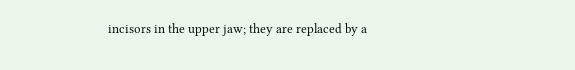incisors in the upper jaw; they are replaced by a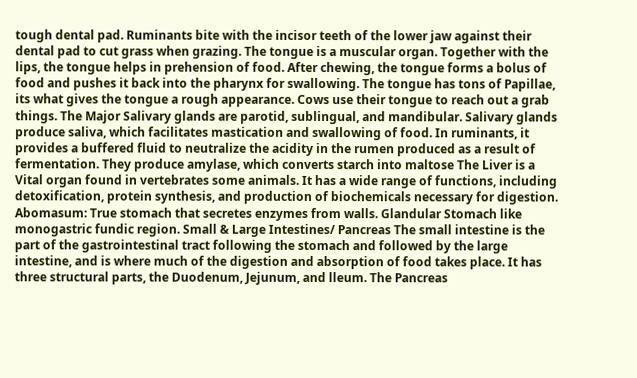tough dental pad. Ruminants bite with the incisor teeth of the lower jaw against their dental pad to cut grass when grazing. The tongue is a muscular organ. Together with the lips, the tongue helps in prehension of food. After chewing, the tongue forms a bolus of food and pushes it back into the pharynx for swallowing. The tongue has tons of Papillae, its what gives the tongue a rough appearance. Cows use their tongue to reach out a grab things. The Major Salivary glands are parotid, sublingual, and mandibular. Salivary glands produce saliva, which facilitates mastication and swallowing of food. In ruminants, it provides a buffered fluid to neutralize the acidity in the rumen produced as a result of fermentation. They produce amylase, which converts starch into maltose The Liver is a Vital organ found in vertebrates some animals. It has a wide range of functions, including detoxification, protein synthesis, and production of biochemicals necessary for digestion. Abomasum: True stomach that secretes enzymes from walls. Glandular Stomach like monogastric fundic region. Small & Large Intestines/ Pancreas The small intestine is the part of the gastrointestinal tract following the stomach and followed by the large intestine, and is where much of the digestion and absorption of food takes place. It has three structural parts, the Duodenum, Jejunum, and lleum. The Pancreas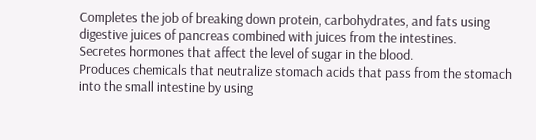Completes the job of breaking down protein, carbohydrates, and fats using digestive juices of pancreas combined with juices from the intestines.
Secretes hormones that affect the level of sugar in the blood.
Produces chemicals that neutralize stomach acids that pass from the stomach into the small intestine by using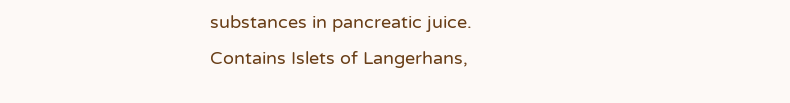substances in pancreatic juice.
Contains Islets of Langerhans,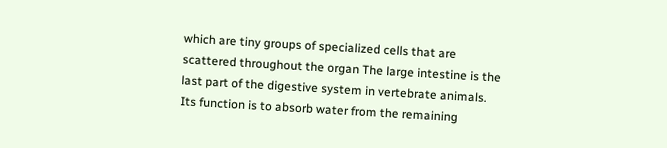which are tiny groups of specialized cells that are scattered throughout the organ The large intestine is the last part of the digestive system in vertebrate animals. Its function is to absorb water from the remaining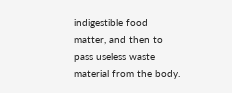indigestible food matter, and then to pass useless waste material from the body.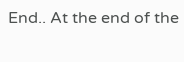End.. At the end of the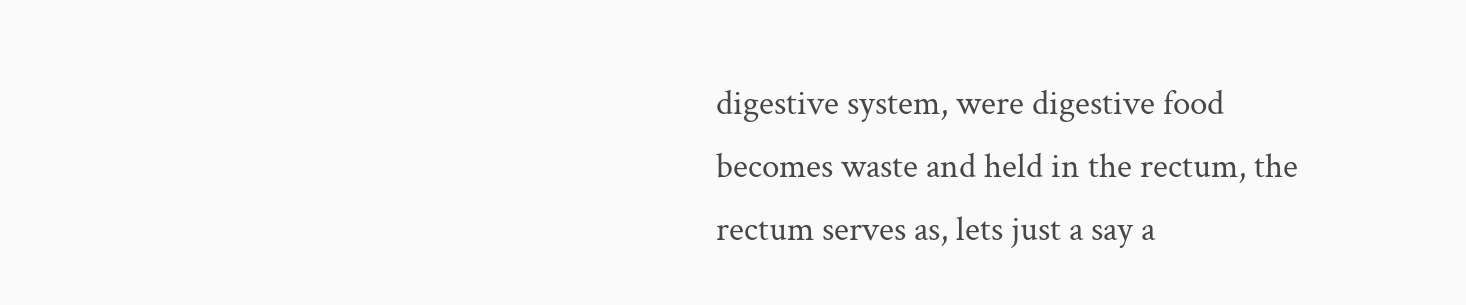digestive system, were digestive food becomes waste and held in the rectum, the rectum serves as, lets just a say a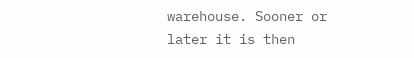warehouse. Sooner or later it is then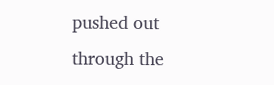pushed out through the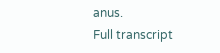anus.
Full transcript